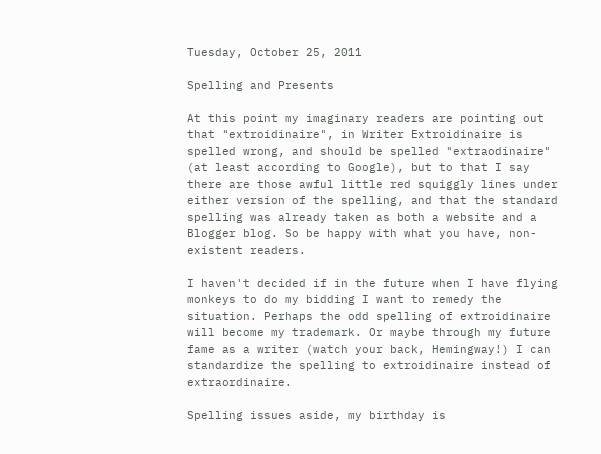Tuesday, October 25, 2011

Spelling and Presents

At this point my imaginary readers are pointing out that "extroidinaire", in Writer Extroidinaire is spelled wrong, and should be spelled "extraodinaire" (at least according to Google), but to that I say there are those awful little red squiggly lines under either version of the spelling, and that the standard spelling was already taken as both a website and a Blogger blog. So be happy with what you have, non-existent readers.

I haven't decided if in the future when I have flying monkeys to do my bidding I want to remedy the situation. Perhaps the odd spelling of extroidinaire will become my trademark. Or maybe through my future fame as a writer (watch your back, Hemingway!) I can standardize the spelling to extroidinaire instead of extraordinaire.

Spelling issues aside, my birthday is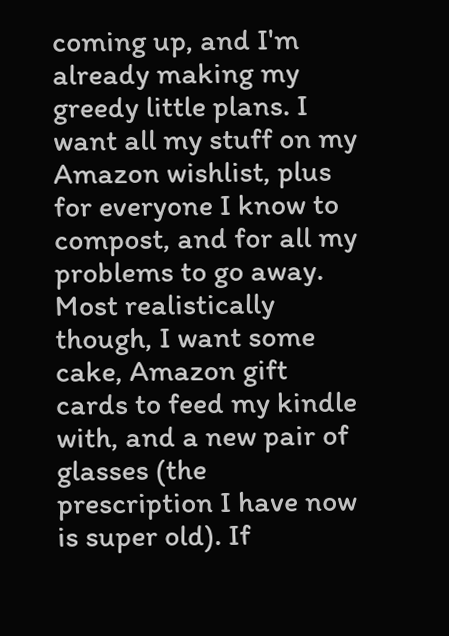coming up, and I'm already making my greedy little plans. I want all my stuff on my Amazon wishlist, plus for everyone I know to compost, and for all my problems to go away. Most realistically though, I want some cake, Amazon gift cards to feed my kindle with, and a new pair of glasses (the prescription I have now is super old). If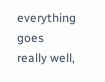everything goes really well,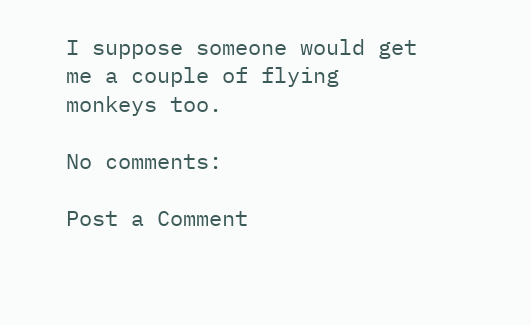I suppose someone would get me a couple of flying monkeys too.

No comments:

Post a Comment